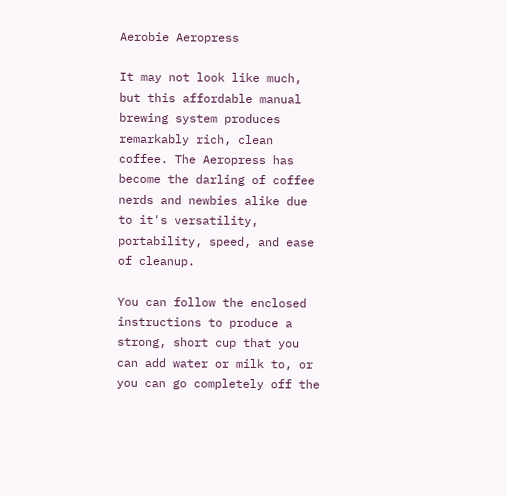Aerobie Aeropress

It may not look like much, but this affordable manual brewing system produces remarkably rich, clean coffee. The Aeropress has become the darling of coffee nerds and newbies alike due to it's versatility, portability, speed, and ease of cleanup.

You can follow the enclosed instructions to produce a strong, short cup that you can add water or milk to, or you can go completely off the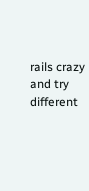rails crazy and try different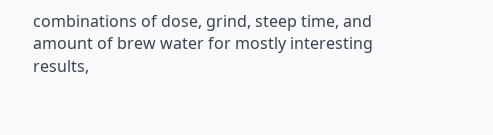combinations of dose, grind, steep time, and amount of brew water for mostly interesting results,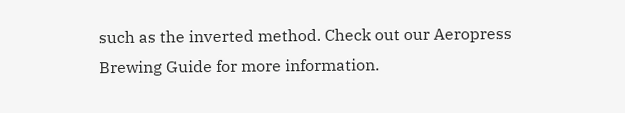such as the inverted method. Check out our Aeropress Brewing Guide for more information.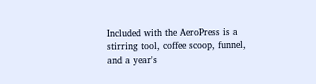Included with the AeroPress is a stirring tool, coffee scoop, funnel, and a year's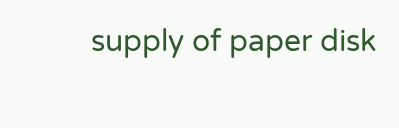supply of paper disk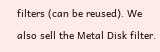filters (can be reused). We also sell the Metal Disk filter.